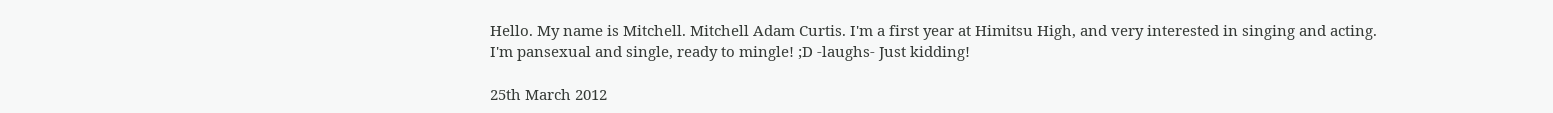Hello. My name is Mitchell. Mitchell Adam Curtis. I'm a first year at Himitsu High, and very interested in singing and acting. I'm pansexual and single, ready to mingle! ;D -laughs- Just kidding!

25th March 2012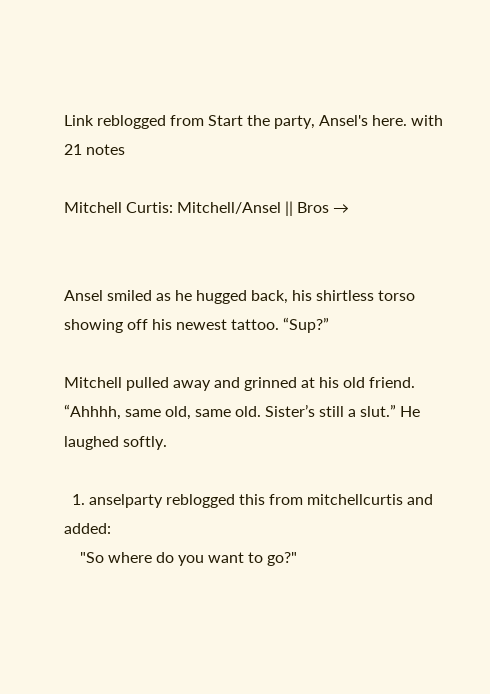Link reblogged from Start the party, Ansel's here. with 21 notes

Mitchell Curtis: Mitchell/Ansel || Bros →


Ansel smiled as he hugged back, his shirtless torso showing off his newest tattoo. “Sup?”

Mitchell pulled away and grinned at his old friend. “Ahhhh, same old, same old. Sister’s still a slut.” He laughed softly.

  1. anselparty reblogged this from mitchellcurtis and added:
    "So where do you want to go?"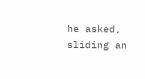he asked, sliding an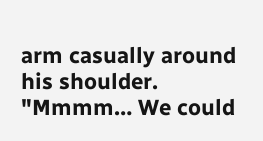arm casually around his shoulder. "Mmmm… We could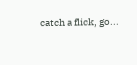catch a flick, go...